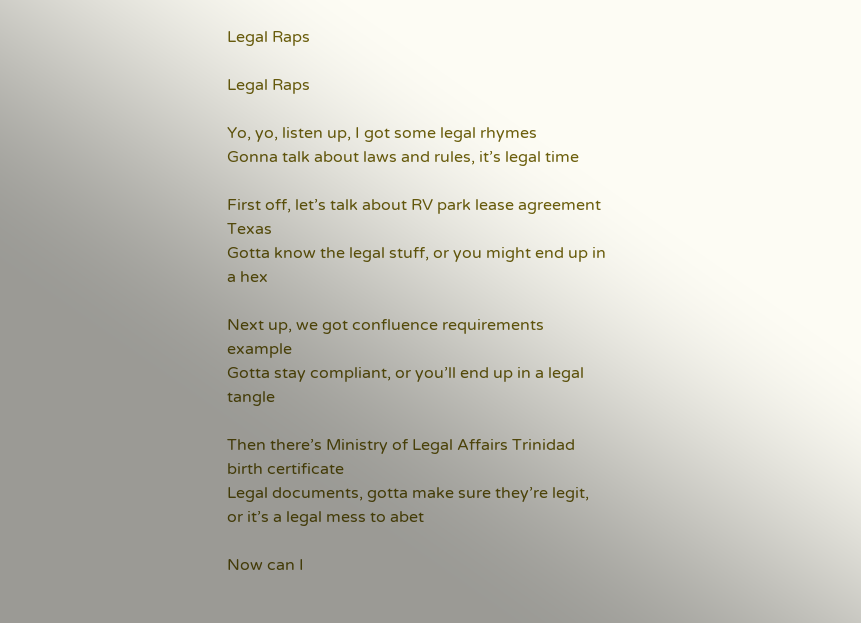Legal Raps

Legal Raps

Yo, yo, listen up, I got some legal rhymes
Gonna talk about laws and rules, it’s legal time

First off, let’s talk about RV park lease agreement Texas
Gotta know the legal stuff, or you might end up in a hex

Next up, we got confluence requirements example
Gotta stay compliant, or you’ll end up in a legal tangle

Then there’s Ministry of Legal Affairs Trinidad birth certificate
Legal documents, gotta make sure they’re legit, or it’s a legal mess to abet

Now can I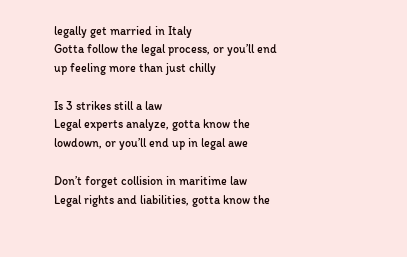legally get married in Italy
Gotta follow the legal process, or you’ll end up feeling more than just chilly

Is 3 strikes still a law
Legal experts analyze, gotta know the lowdown, or you’ll end up in legal awe

Don’t forget collision in maritime law
Legal rights and liabilities, gotta know the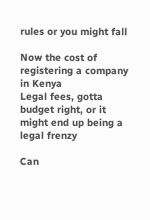rules or you might fall

Now the cost of registering a company in Kenya
Legal fees, gotta budget right, or it might end up being a legal frenzy

Can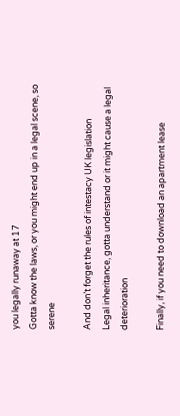you legally runaway at 17
Gotta know the laws, or you might end up in a legal scene, so serene

And don’t forget the rules of intestacy UK legislation
Legal inheritance, gotta understand or it might cause a legal deterioration

Finally, if you need to download an apartment lease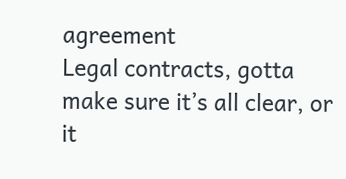agreement
Legal contracts, gotta make sure it’s all clear, or it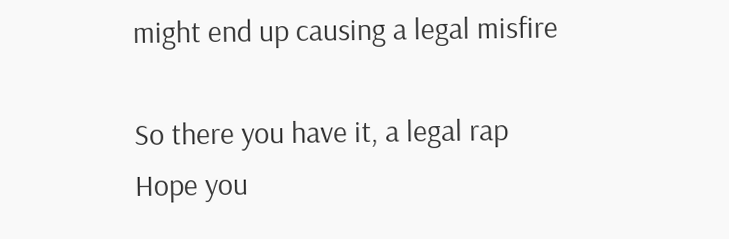might end up causing a legal misfire

So there you have it, a legal rap
Hope you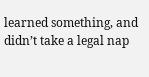learned something, and didn’t take a legal nap